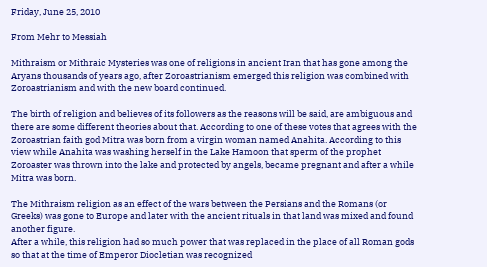Friday, June 25, 2010

From Mehr to Messiah

Mithraism or Mithraic Mysteries was one of religions in ancient Iran that has gone among the Aryans thousands of years ago, after Zoroastrianism emerged this religion was combined with Zoroastrianism and with the new board continued.

The birth of religion and believes of its followers as the reasons will be said, are ambiguous and there are some different theories about that. According to one of these votes that agrees with the Zoroastrian faith god Mitra was born from a virgin woman named Anahita. According to this view while Anahita was washing herself in the Lake Hamoon that sperm of the prophet Zoroaster was thrown into the lake and protected by angels, became pregnant and after a while Mitra was born.

The Mithraism religion as an effect of the wars between the Persians and the Romans (or Greeks) was gone to Europe and later with the ancient rituals in that land was mixed and found another figure.
After a while, this religion had so much power that was replaced in the place of all Roman gods so that at the time of Emperor Diocletian was recognized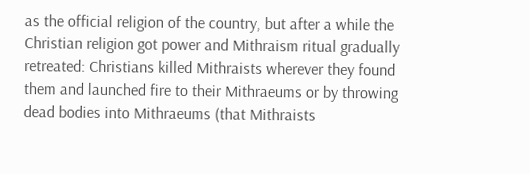as the official religion of the country, but after a while the Christian religion got power and Mithraism ritual gradually retreated: Christians killed Mithraists wherever they found them and launched fire to their Mithraeums or by throwing dead bodies into Mithraeums (that Mithraists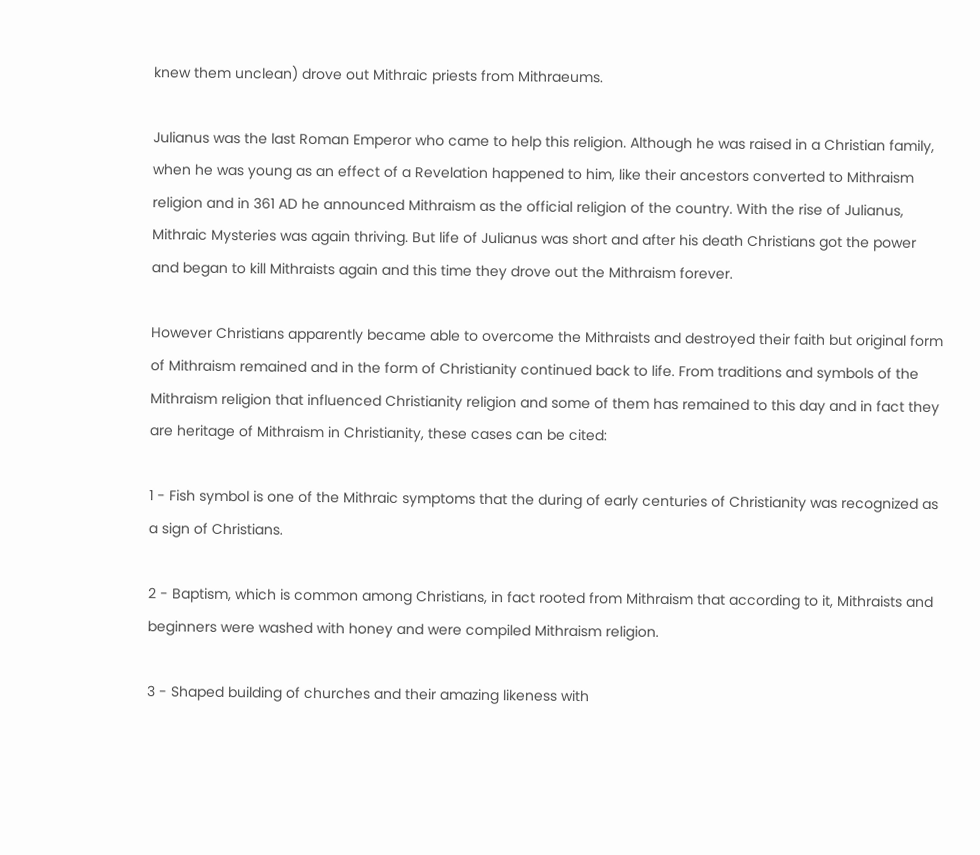knew them unclean) drove out Mithraic priests from Mithraeums.

Julianus was the last Roman Emperor who came to help this religion. Although he was raised in a Christian family, when he was young as an effect of a Revelation happened to him, like their ancestors converted to Mithraism religion and in 361 AD he announced Mithraism as the official religion of the country. With the rise of Julianus, Mithraic Mysteries was again thriving. But life of Julianus was short and after his death Christians got the power and began to kill Mithraists again and this time they drove out the Mithraism forever.

However Christians apparently became able to overcome the Mithraists and destroyed their faith but original form of Mithraism remained and in the form of Christianity continued back to life. From traditions and symbols of the Mithraism religion that influenced Christianity religion and some of them has remained to this day and in fact they are heritage of Mithraism in Christianity, these cases can be cited:

1 - Fish symbol is one of the Mithraic symptoms that the during of early centuries of Christianity was recognized as a sign of Christians.

2 - Baptism, which is common among Christians, in fact rooted from Mithraism that according to it, Mithraists and beginners were washed with honey and were compiled Mithraism religion.

3 - Shaped building of churches and their amazing likeness with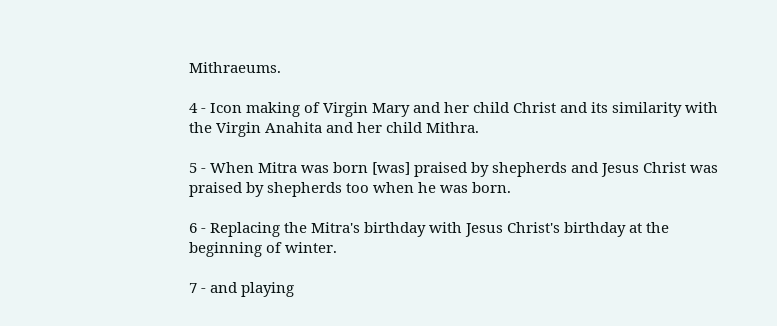Mithraeums.

4 - Icon making of Virgin Mary and her child Christ and its similarity with the Virgin Anahita and her child Mithra.

5 - When Mitra was born [was] praised by shepherds and Jesus Christ was praised by shepherds too when he was born.

6 - Replacing the Mitra's birthday with Jesus Christ's birthday at the beginning of winter.

7 - and playing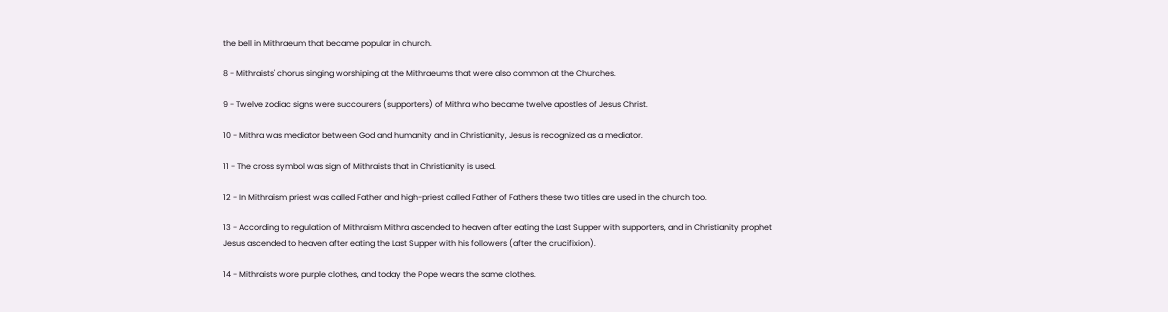the bell in Mithraeum that became popular in church.

8 - Mithraists' chorus singing worshiping at the Mithraeums that were also common at the Churches.

9 - Twelve zodiac signs were succourers (supporters) of Mithra who became twelve apostles of Jesus Christ.

10 - Mithra was mediator between God and humanity and in Christianity, Jesus is recognized as a mediator.

11 - The cross symbol was sign of Mithraists that in Christianity is used.

12 - In Mithraism priest was called Father and high-priest called Father of Fathers these two titles are used in the church too.

13 - According to regulation of Mithraism Mithra ascended to heaven after eating the Last Supper with supporters, and in Christianity prophet Jesus ascended to heaven after eating the Last Supper with his followers (after the crucifixion).

14 - Mithraists wore purple clothes, and today the Pope wears the same clothes.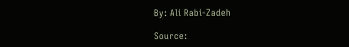By: Ali Rabi-Zadeh

Source: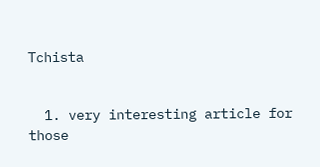Tchista


  1. very interesting article for those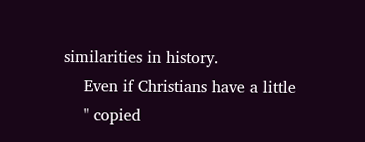similarities in history.
    Even if Christians have a little
    " copied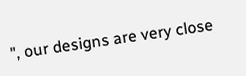", our designs are very close